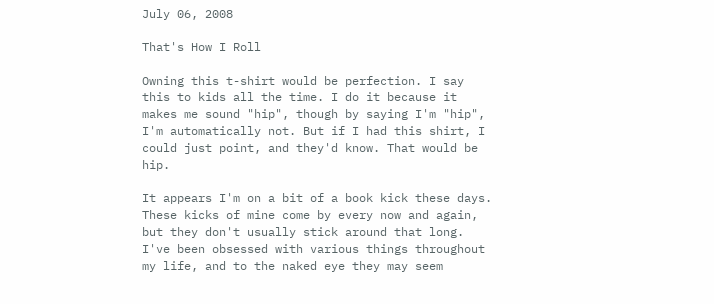July 06, 2008

That's How I Roll

Owning this t-shirt would be perfection. I say this to kids all the time. I do it because it makes me sound "hip", though by saying I'm "hip", I'm automatically not. But if I had this shirt, I could just point, and they'd know. That would be hip.

It appears I'm on a bit of a book kick these days. These kicks of mine come by every now and again, but they don't usually stick around that long. I've been obsessed with various things throughout my life, and to the naked eye they may seem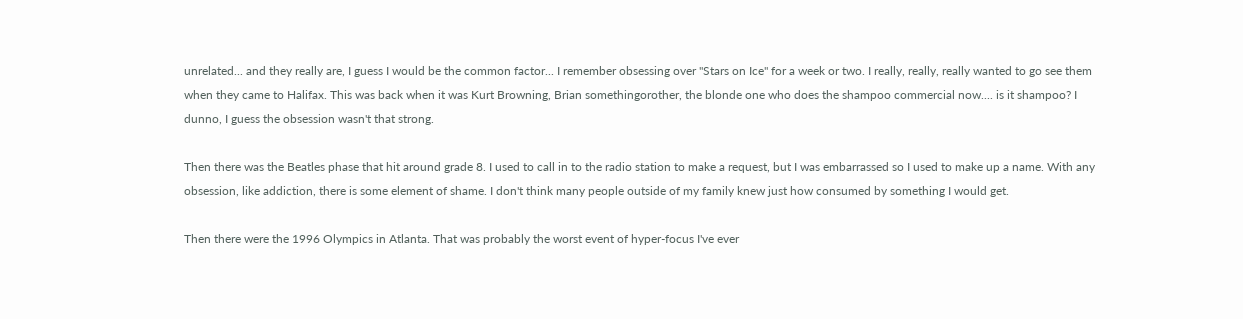unrelated... and they really are, I guess I would be the common factor... I remember obsessing over "Stars on Ice" for a week or two. I really, really, really wanted to go see them when they came to Halifax. This was back when it was Kurt Browning, Brian somethingorother, the blonde one who does the shampoo commercial now.... is it shampoo? I dunno, I guess the obsession wasn't that strong.

Then there was the Beatles phase that hit around grade 8. I used to call in to the radio station to make a request, but I was embarrassed so I used to make up a name. With any obsession, like addiction, there is some element of shame. I don't think many people outside of my family knew just how consumed by something I would get.

Then there were the 1996 Olympics in Atlanta. That was probably the worst event of hyper-focus I've ever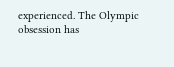experienced. The Olympic obsession has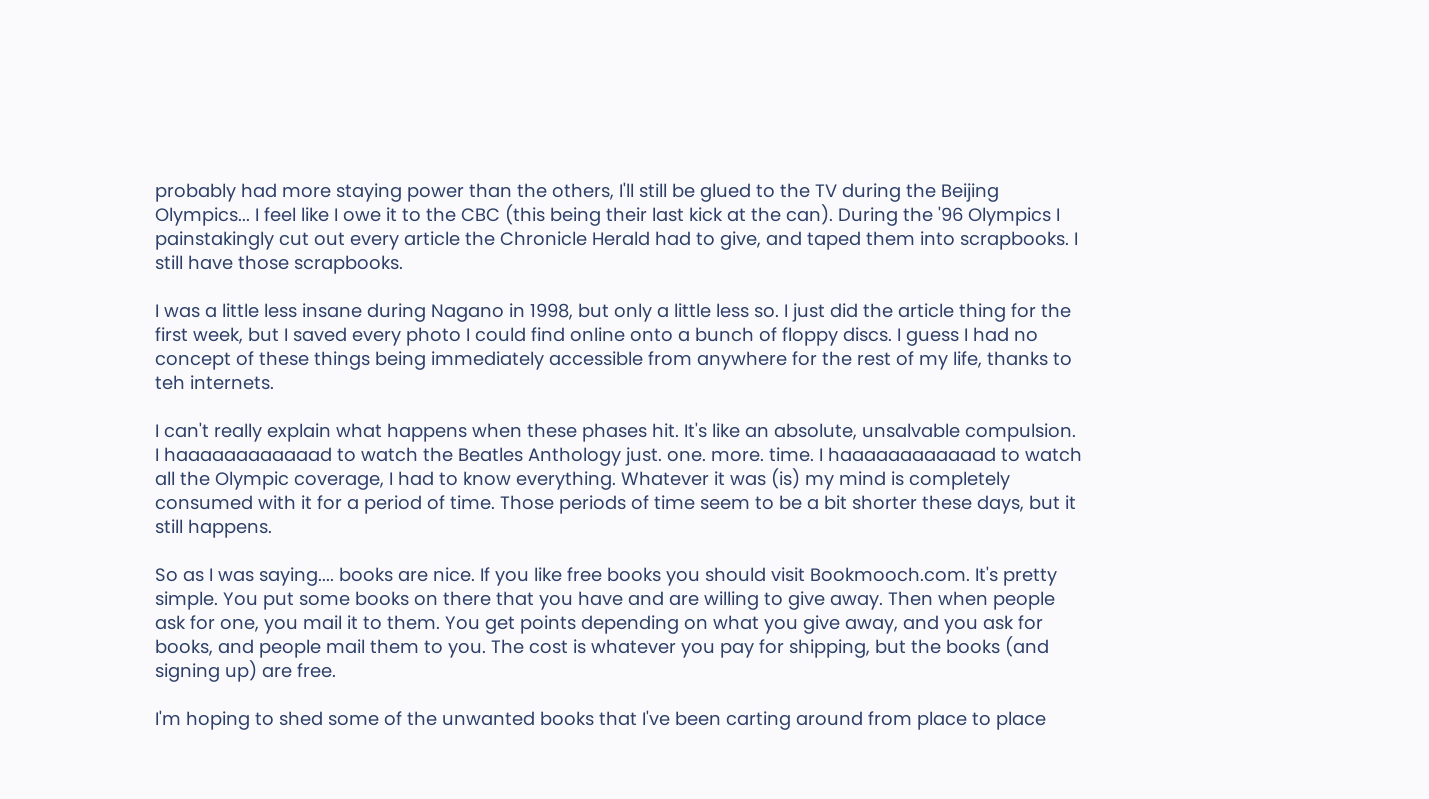probably had more staying power than the others, I'll still be glued to the TV during the Beijing Olympics... I feel like I owe it to the CBC (this being their last kick at the can). During the '96 Olympics I painstakingly cut out every article the Chronicle Herald had to give, and taped them into scrapbooks. I still have those scrapbooks.

I was a little less insane during Nagano in 1998, but only a little less so. I just did the article thing for the first week, but I saved every photo I could find online onto a bunch of floppy discs. I guess I had no concept of these things being immediately accessible from anywhere for the rest of my life, thanks to teh internets.

I can't really explain what happens when these phases hit. It's like an absolute, unsalvable compulsion. I haaaaaaaaaaaad to watch the Beatles Anthology just. one. more. time. I haaaaaaaaaaaad to watch all the Olympic coverage, I had to know everything. Whatever it was (is) my mind is completely consumed with it for a period of time. Those periods of time seem to be a bit shorter these days, but it still happens.

So as I was saying.... books are nice. If you like free books you should visit Bookmooch.com. It's pretty simple. You put some books on there that you have and are willing to give away. Then when people ask for one, you mail it to them. You get points depending on what you give away, and you ask for books, and people mail them to you. The cost is whatever you pay for shipping, but the books (and signing up) are free.

I'm hoping to shed some of the unwanted books that I've been carting around from place to place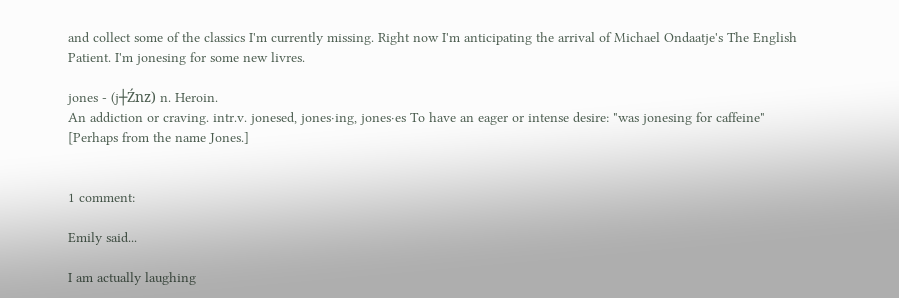and collect some of the classics I'm currently missing. Right now I'm anticipating the arrival of Michael Ondaatje's The English Patient. I'm jonesing for some new livres.

jones - (j┼Źnz) n. Heroin.
An addiction or craving. intr.v. jonesed, jones·ing, jones·es To have an eager or intense desire: "was jonesing for caffeine" [Perhaps from the name Jones.]


1 comment:

Emily said...

I am actually laughing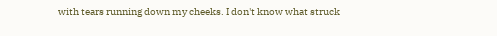with tears running down my cheeks. I don't know what struck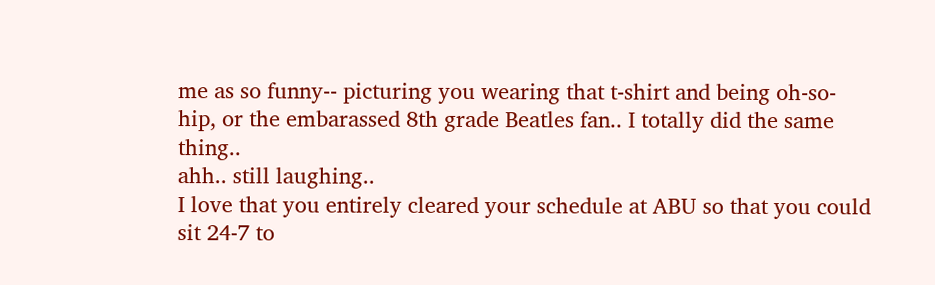me as so funny-- picturing you wearing that t-shirt and being oh-so-hip, or the embarassed 8th grade Beatles fan.. I totally did the same thing..
ahh.. still laughing..
I love that you entirely cleared your schedule at ABU so that you could sit 24-7 to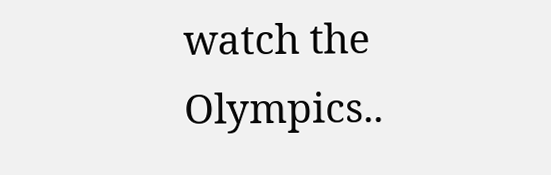watch the Olympics..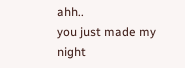ahh..
you just made my night